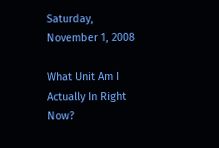Saturday, November 1, 2008

What Unit Am I Actually In Right Now?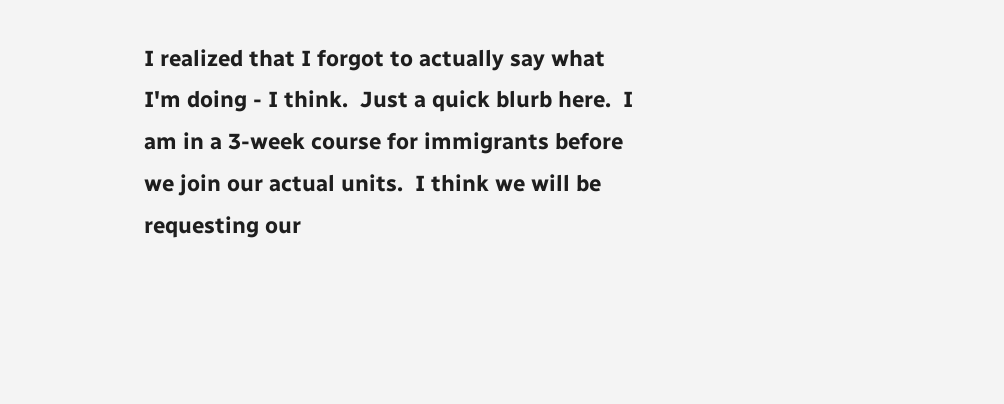I realized that I forgot to actually say what I'm doing - I think.  Just a quick blurb here.  I am in a 3-week course for immigrants before we join our actual units.  I think we will be requesting our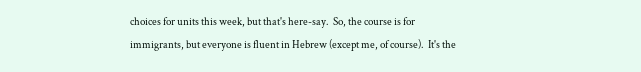choices for units this week, but that's here-say.  So, the course is for immigrants, but everyone is fluent in Hebrew (except me, of course).  It's the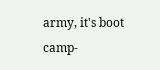army, it's boot camp-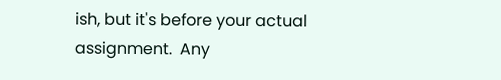ish, but it's before your actual assignment.  Any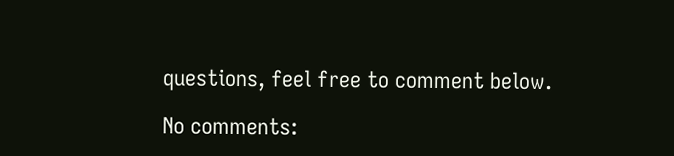questions, feel free to comment below.

No comments: